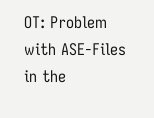OT: Problem with ASE-Files in the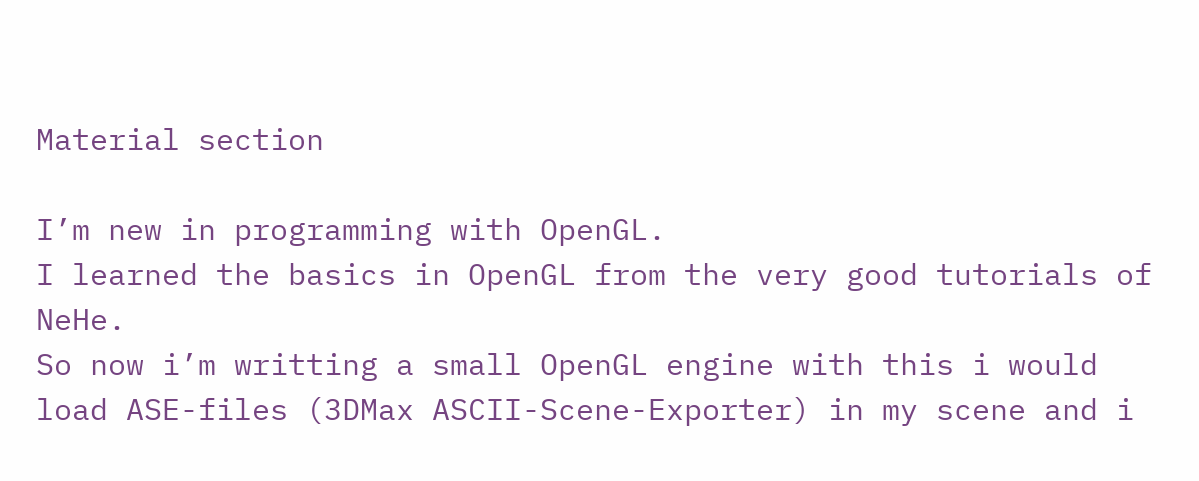Material section

I’m new in programming with OpenGL.
I learned the basics in OpenGL from the very good tutorials of NeHe.
So now i’m writting a small OpenGL engine with this i would load ASE-files (3DMax ASCII-Scene-Exporter) in my scene and i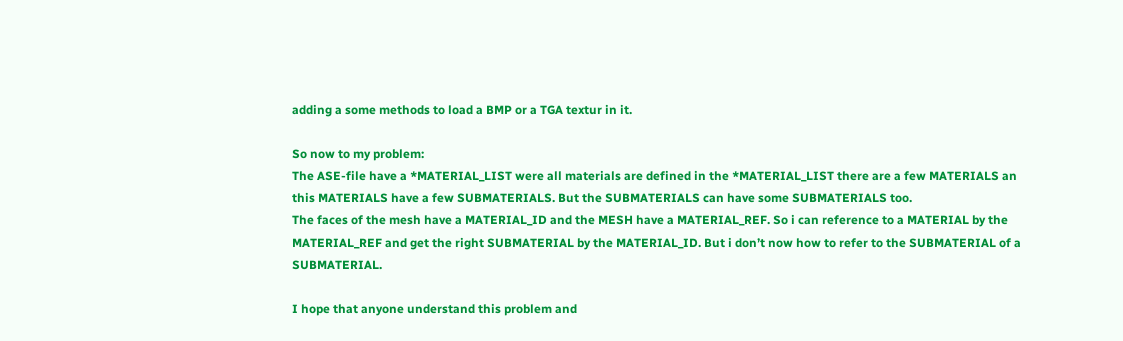adding a some methods to load a BMP or a TGA textur in it.

So now to my problem:
The ASE-file have a *MATERIAL_LIST were all materials are defined in the *MATERIAL_LIST there are a few MATERIALS an this MATERIALS have a few SUBMATERIALS. But the SUBMATERIALS can have some SUBMATERIALS too.
The faces of the mesh have a MATERIAL_ID and the MESH have a MATERIAL_REF. So i can reference to a MATERIAL by the MATERIAL_REF and get the right SUBMATERIAL by the MATERIAL_ID. But i don’t now how to refer to the SUBMATERIAL of a SUBMATERIAL.

I hope that anyone understand this problem and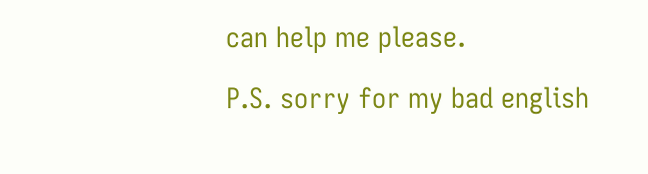can help me please.

P.S. sorry for my bad english